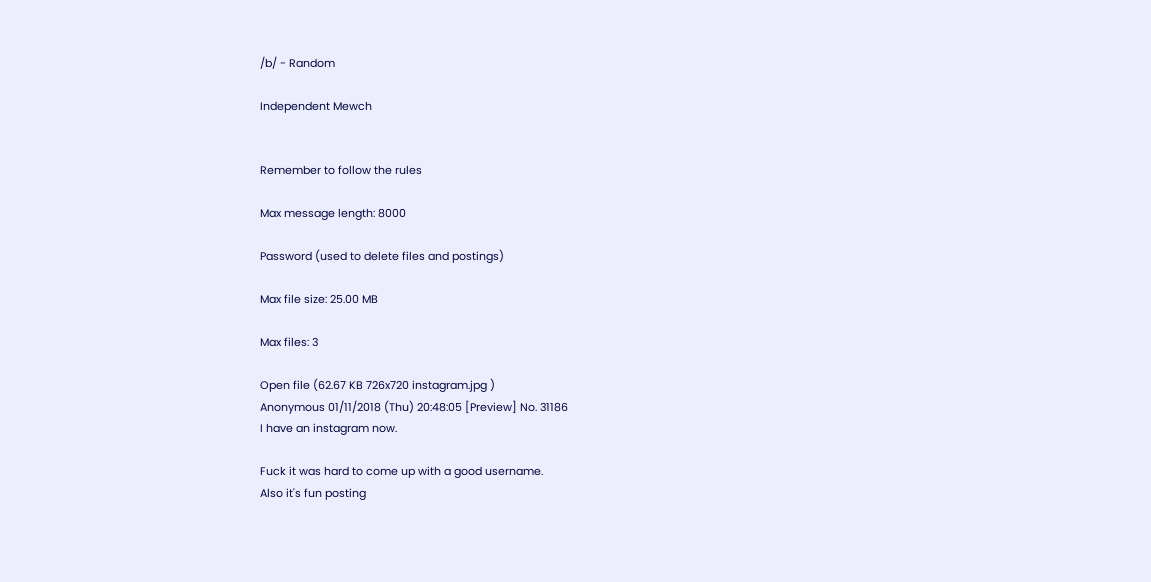/b/ - Random

Independent Mewch


Remember to follow the rules

Max message length: 8000

Password (used to delete files and postings)

Max file size: 25.00 MB

Max files: 3

Open file (62.67 KB 726x720 instagram.jpg )
Anonymous 01/11/2018 (Thu) 20:48:05 [Preview] No. 31186
I have an instagram now.

Fuck it was hard to come up with a good username.
Also it's fun posting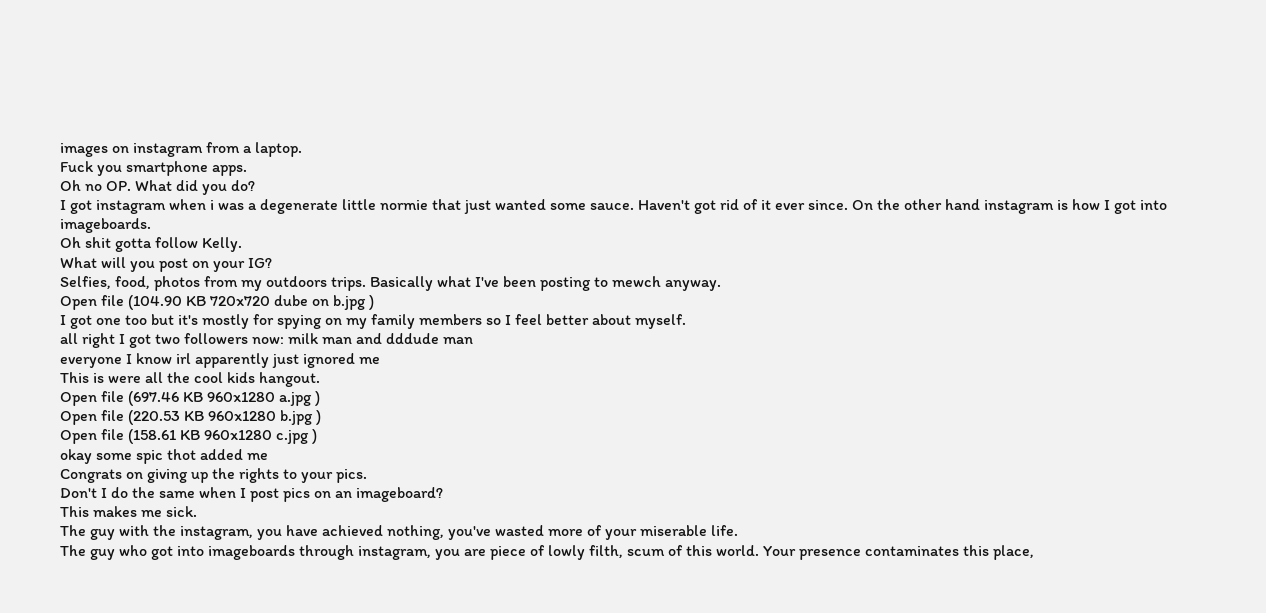images on instagram from a laptop.
Fuck you smartphone apps.
Oh no OP. What did you do?
I got instagram when i was a degenerate little normie that just wanted some sauce. Haven't got rid of it ever since. On the other hand instagram is how I got into imageboards.
Oh shit gotta follow Kelly.
What will you post on your IG?
Selfies, food, photos from my outdoors trips. Basically what I've been posting to mewch anyway.
Open file (104.90 KB 720x720 dube on b.jpg )
I got one too but it's mostly for spying on my family members so I feel better about myself.
all right I got two followers now: milk man and dddude man
everyone I know irl apparently just ignored me
This is were all the cool kids hangout.
Open file (697.46 KB 960x1280 a.jpg )
Open file (220.53 KB 960x1280 b.jpg )
Open file (158.61 KB 960x1280 c.jpg )
okay some spic thot added me
Congrats on giving up the rights to your pics.
Don't I do the same when I post pics on an imageboard?
This makes me sick.
The guy with the instagram, you have achieved nothing, you've wasted more of your miserable life.
The guy who got into imageboards through instagram, you are piece of lowly filth, scum of this world. Your presence contaminates this place,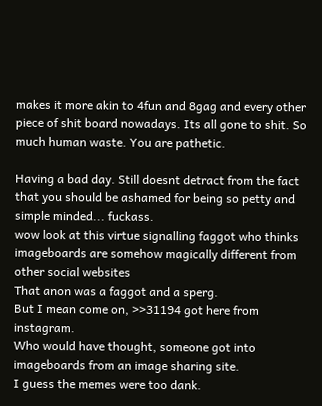makes it more akin to 4fun and 8gag and every other piece of shit board nowadays. Its all gone to shit. So much human waste. You are pathetic.

Having a bad day. Still doesnt detract from the fact that you should be ashamed for being so petty and simple minded... fuckass.
wow look at this virtue signalling faggot who thinks imageboards are somehow magically different from other social websites
That anon was a faggot and a sperg.
But I mean come on, >>31194 got here from instagram.
Who would have thought, someone got into imageboards from an image sharing site.
I guess the memes were too dank.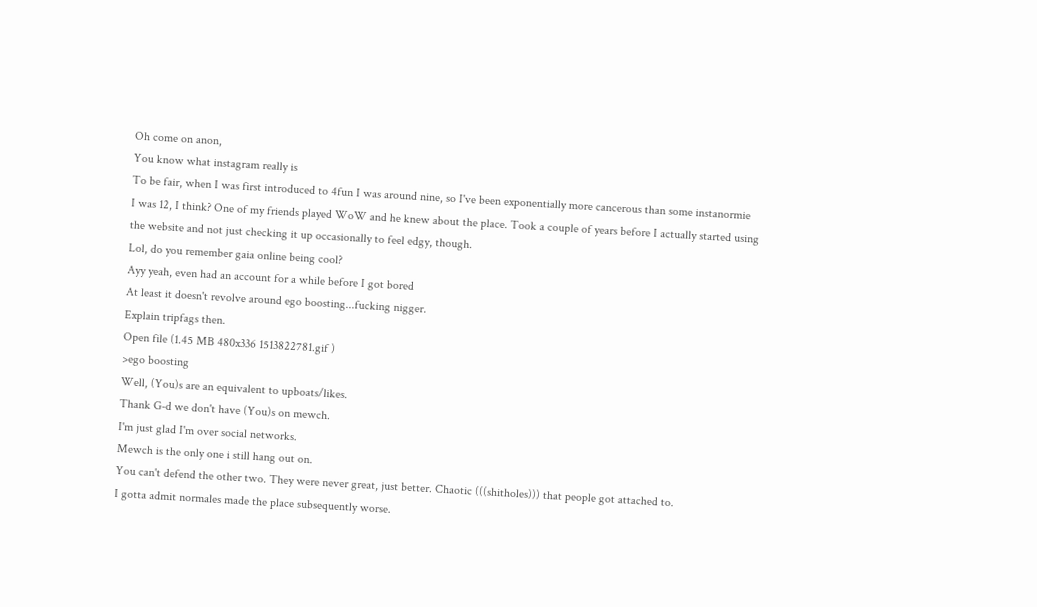Oh come on anon,
You know what instagram really is
To be fair, when I was first introduced to 4fun I was around nine, so I've been exponentially more cancerous than some instanormie
I was 12, I think? One of my friends played WoW and he knew about the place. Took a couple of years before I actually started using the website and not just checking it up occasionally to feel edgy, though.
Lol, do you remember gaia online being cool?
Ayy yeah, even had an account for a while before I got bored
At least it doesn't revolve around ego boosting...fucking nigger.
Explain tripfags then.
Open file (1.45 MB 480x336 1513822781.gif )
>ego boosting
Well, (You)s are an equivalent to upboats/likes.
Thank G-d we don't have (You)s on mewch.
I'm just glad I'm over social networks.
Mewch is the only one i still hang out on.
You can't defend the other two. They were never great, just better. Chaotic (((shitholes))) that people got attached to.
I gotta admit normales made the place subsequently worse.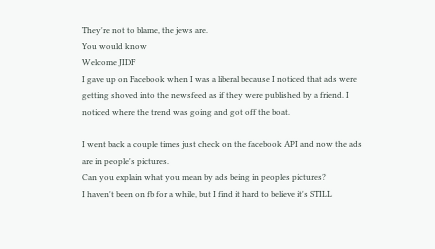They're not to blame, the jews are.
You would know
Welcome JIDF
I gave up on Facebook when I was a liberal because I noticed that ads were getting shoved into the newsfeed as if they were published by a friend. I noticed where the trend was going and got off the boat.

I went back a couple times just check on the facebook API and now the ads are in people's pictures.
Can you explain what you mean by ads being in peoples pictures?
I haven't been on fb for a while, but I find it hard to believe it's STILL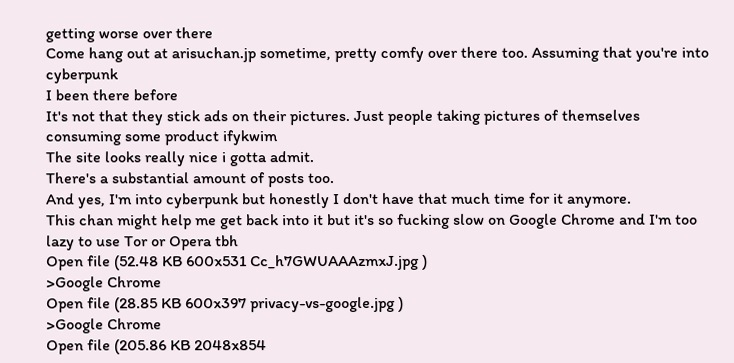getting worse over there
Come hang out at arisuchan.jp sometime, pretty comfy over there too. Assuming that you're into cyberpunk
I been there before
It's not that they stick ads on their pictures. Just people taking pictures of themselves consuming some product ifykwim
The site looks really nice i gotta admit.
There's a substantial amount of posts too.
And yes, I'm into cyberpunk but honestly I don't have that much time for it anymore.
This chan might help me get back into it but it's so fucking slow on Google Chrome and I'm too lazy to use Tor or Opera tbh
Open file (52.48 KB 600x531 Cc_h7GWUAAAzmxJ.jpg )
>Google Chrome
Open file (28.85 KB 600x397 privacy-vs-google.jpg )
>Google Chrome
Open file (205.86 KB 2048x854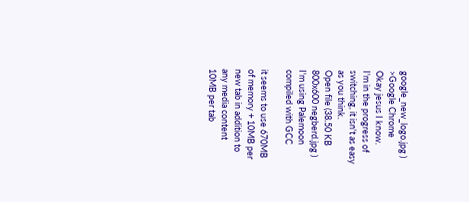google_new_logo.jpg )
>Google Chrome
Okay jesus I know.
I'm in the progress of switching, it isn't as easy as you think.
Open file (38.50 KB 800x600 negberd.jpg )
I'm using Palemoon compiled with GCC

it seems to use 670MB of memory + 10MB per new tab in addition to any media content
10MB per tab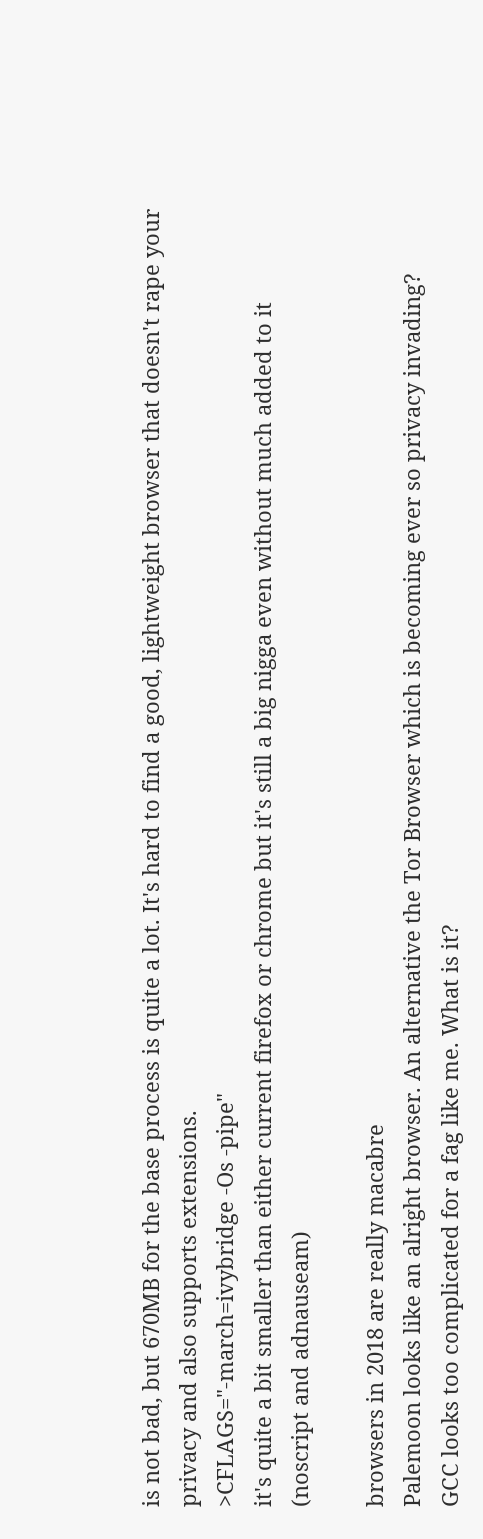is not bad, but 670MB for the base process is quite a lot. It's hard to find a good, lightweight browser that doesn't rape your privacy and also supports extensions.
>CFLAGS="-march=ivybridge -Os -pipe"
it's quite a bit smaller than either current firefox or chrome but it's still a big nigga even without much added to it (noscript and adnauseam)

browsers in 2018 are really macabre
Palemoon looks like an alright browser. An alternative the Tor Browser which is becoming ever so privacy invading?
GCC looks too complicated for a fag like me. What is it?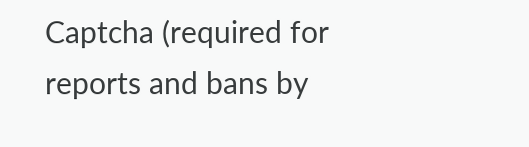Captcha (required for reports and bans by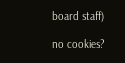board staff)

no cookies?